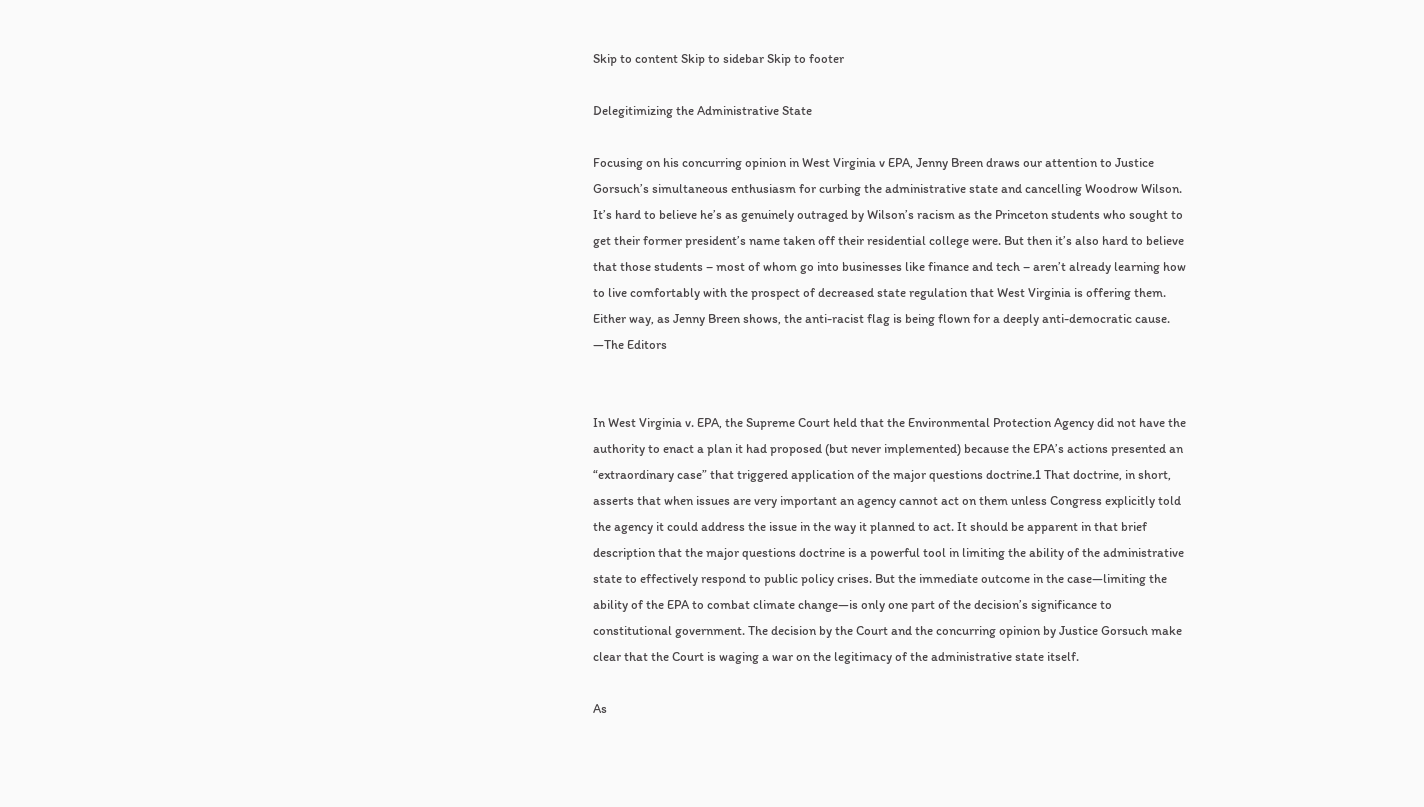Skip to content Skip to sidebar Skip to footer

Delegitimizing the Administrative State

Focusing on his concurring opinion in West Virginia v EPA, Jenny Breen draws our attention to Justice Gorsuch’s simultaneous enthusiasm for curbing the administrative state and cancelling Woodrow Wilson. It’s hard to believe he’s as genuinely outraged by Wilson’s racism as the Princeton students who sought to get their former president’s name taken off their residential college were. But then it’s also hard to believe that those students – most of whom go into businesses like finance and tech – aren’t already learning how to live comfortably with the prospect of decreased state regulation that West Virginia is offering them. Either way, as Jenny Breen shows, the anti-racist flag is being flown for a deeply anti-democratic cause. —The Editors


In West Virginia v. EPA, the Supreme Court held that the Environmental Protection Agency did not have the authority to enact a plan it had proposed (but never implemented) because the EPA’s actions presented an “extraordinary case” that triggered application of the major questions doctrine.1 That doctrine, in short, asserts that when issues are very important an agency cannot act on them unless Congress explicitly told the agency it could address the issue in the way it planned to act. It should be apparent in that brief description that the major questions doctrine is a powerful tool in limiting the ability of the administrative state to effectively respond to public policy crises. But the immediate outcome in the case—limiting the ability of the EPA to combat climate change—is only one part of the decision’s significance to constitutional government. The decision by the Court and the concurring opinion by Justice Gorsuch make clear that the Court is waging a war on the legitimacy of the administrative state itself.

As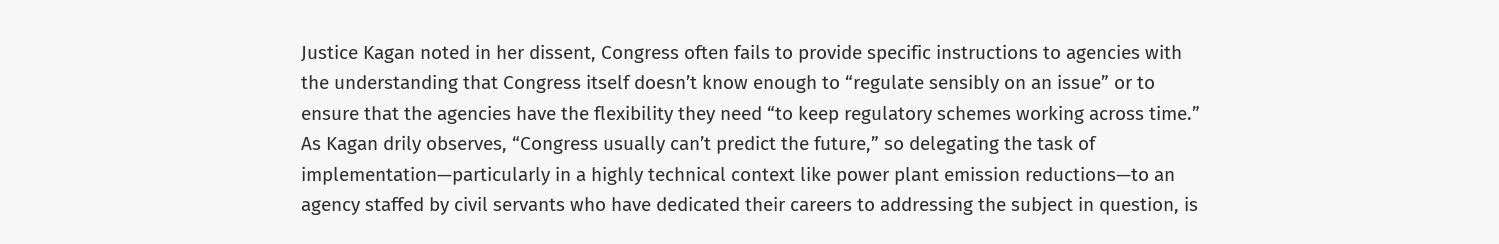Justice Kagan noted in her dissent, Congress often fails to provide specific instructions to agencies with the understanding that Congress itself doesn’t know enough to “regulate sensibly on an issue” or to ensure that the agencies have the flexibility they need “to keep regulatory schemes working across time.” As Kagan drily observes, “Congress usually can’t predict the future,” so delegating the task of implementation—particularly in a highly technical context like power plant emission reductions—to an agency staffed by civil servants who have dedicated their careers to addressing the subject in question, is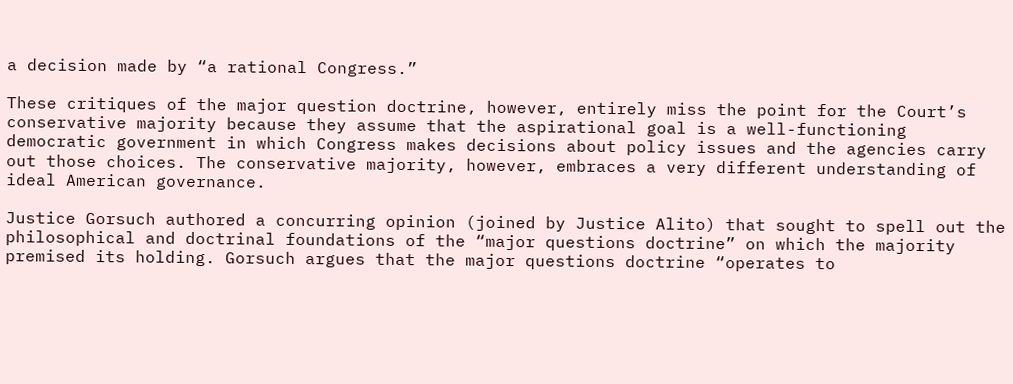a decision made by “a rational Congress.”

These critiques of the major question doctrine, however, entirely miss the point for the Court’s conservative majority because they assume that the aspirational goal is a well-functioning democratic government in which Congress makes decisions about policy issues and the agencies carry out those choices. The conservative majority, however, embraces a very different understanding of ideal American governance.

Justice Gorsuch authored a concurring opinion (joined by Justice Alito) that sought to spell out the philosophical and doctrinal foundations of the “major questions doctrine” on which the majority premised its holding. Gorsuch argues that the major questions doctrine “operates to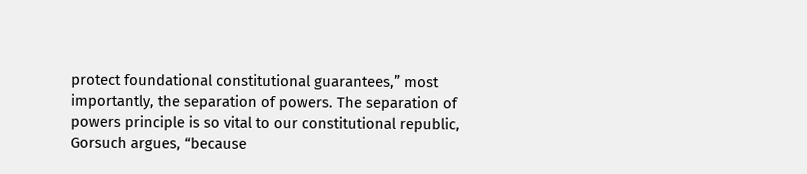protect foundational constitutional guarantees,” most importantly, the separation of powers. The separation of powers principle is so vital to our constitutional republic, Gorsuch argues, “because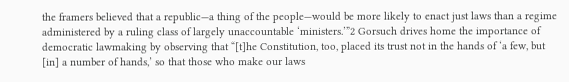the framers believed that a republic—a thing of the people—would be more likely to enact just laws than a regime administered by a ruling class of largely unaccountable ‘ministers.’”2 Gorsuch drives home the importance of democratic lawmaking by observing that “[t]he Constitution, too, placed its trust not in the hands of ‘a few, but [in] a number of hands,’ so that those who make our laws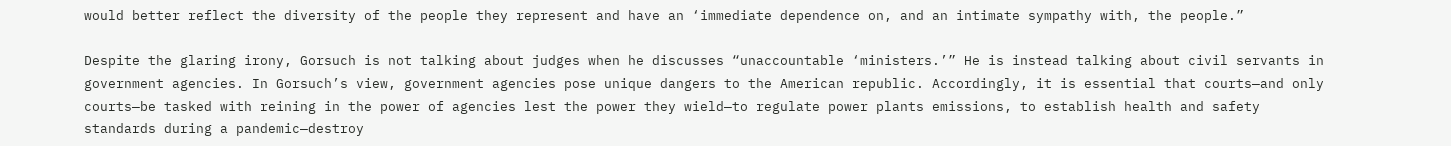would better reflect the diversity of the people they represent and have an ‘immediate dependence on, and an intimate sympathy with, the people.”

Despite the glaring irony, Gorsuch is not talking about judges when he discusses “unaccountable ‘ministers.’” He is instead talking about civil servants in government agencies. In Gorsuch’s view, government agencies pose unique dangers to the American republic. Accordingly, it is essential that courts—and only courts—be tasked with reining in the power of agencies lest the power they wield—to regulate power plants emissions, to establish health and safety standards during a pandemic—destroy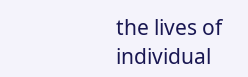the lives of individual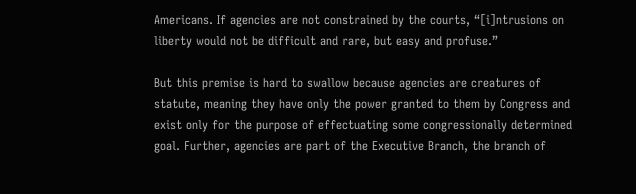Americans. If agencies are not constrained by the courts, “[i]ntrusions on liberty would not be difficult and rare, but easy and profuse.”

But this premise is hard to swallow because agencies are creatures of statute, meaning they have only the power granted to them by Congress and exist only for the purpose of effectuating some congressionally determined goal. Further, agencies are part of the Executive Branch, the branch of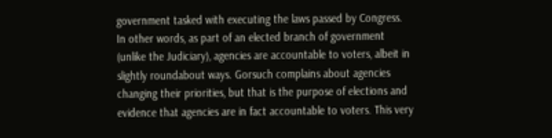government tasked with executing the laws passed by Congress. In other words, as part of an elected branch of government (unlike the Judiciary), agencies are accountable to voters, albeit in slightly roundabout ways. Gorsuch complains about agencies changing their priorities, but that is the purpose of elections and evidence that agencies are in fact accountable to voters. This very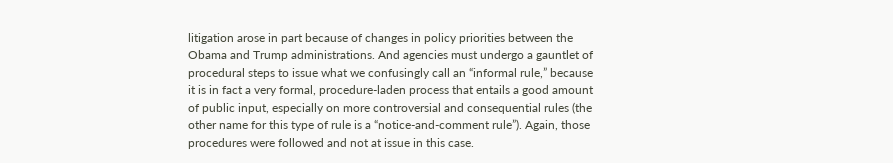litigation arose in part because of changes in policy priorities between the Obama and Trump administrations. And agencies must undergo a gauntlet of procedural steps to issue what we confusingly call an “informal rule,” because it is in fact a very formal, procedure-laden process that entails a good amount of public input, especially on more controversial and consequential rules (the other name for this type of rule is a “notice-and-comment rule”). Again, those procedures were followed and not at issue in this case.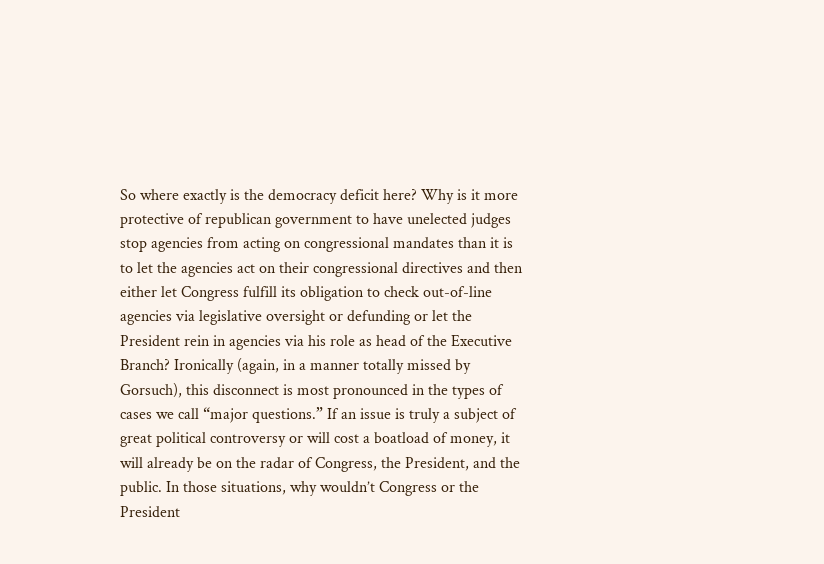So where exactly is the democracy deficit here? Why is it more protective of republican government to have unelected judges stop agencies from acting on congressional mandates than it is to let the agencies act on their congressional directives and then either let Congress fulfill its obligation to check out-of-line agencies via legislative oversight or defunding or let the President rein in agencies via his role as head of the Executive Branch? Ironically (again, in a manner totally missed by Gorsuch), this disconnect is most pronounced in the types of cases we call “major questions.” If an issue is truly a subject of great political controversy or will cost a boatload of money, it will already be on the radar of Congress, the President, and the public. In those situations, why wouldn’t Congress or the President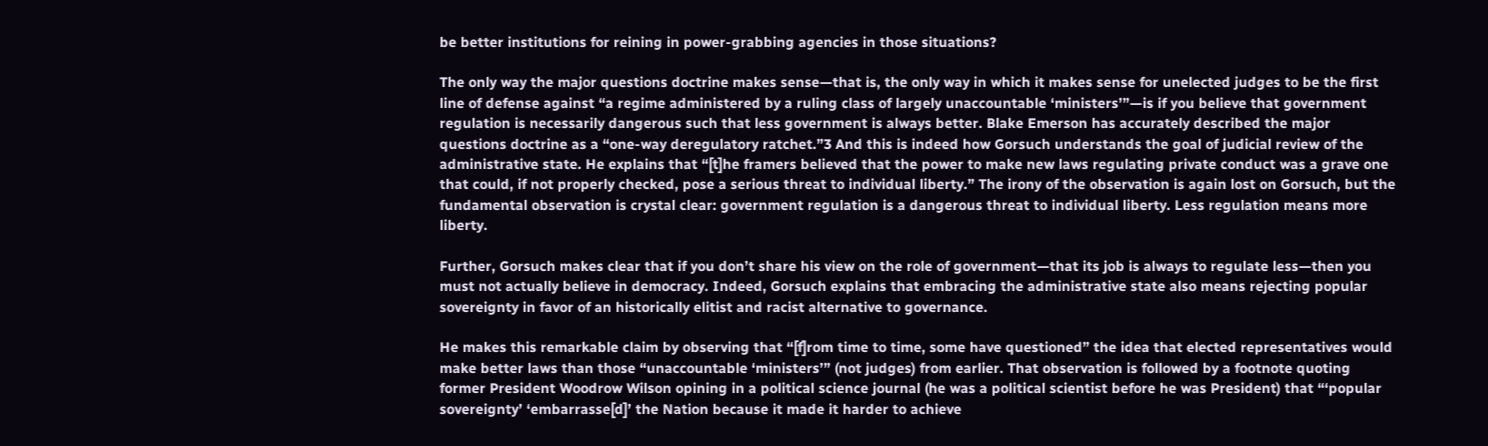be better institutions for reining in power-grabbing agencies in those situations?

The only way the major questions doctrine makes sense—that is, the only way in which it makes sense for unelected judges to be the first line of defense against “a regime administered by a ruling class of largely unaccountable ‘ministers’”—is if you believe that government regulation is necessarily dangerous such that less government is always better. Blake Emerson has accurately described the major questions doctrine as a “one-way deregulatory ratchet.”3 And this is indeed how Gorsuch understands the goal of judicial review of the administrative state. He explains that “[t]he framers believed that the power to make new laws regulating private conduct was a grave one that could, if not properly checked, pose a serious threat to individual liberty.” The irony of the observation is again lost on Gorsuch, but the fundamental observation is crystal clear: government regulation is a dangerous threat to individual liberty. Less regulation means more liberty.

Further, Gorsuch makes clear that if you don’t share his view on the role of government—that its job is always to regulate less—then you must not actually believe in democracy. Indeed, Gorsuch explains that embracing the administrative state also means rejecting popular sovereignty in favor of an historically elitist and racist alternative to governance.

He makes this remarkable claim by observing that “[f]rom time to time, some have questioned” the idea that elected representatives would make better laws than those “unaccountable ‘ministers’” (not judges) from earlier. That observation is followed by a footnote quoting former President Woodrow Wilson opining in a political science journal (he was a political scientist before he was President) that “‘popular sovereignty’ ‘embarrasse[d]’ the Nation because it made it harder to achieve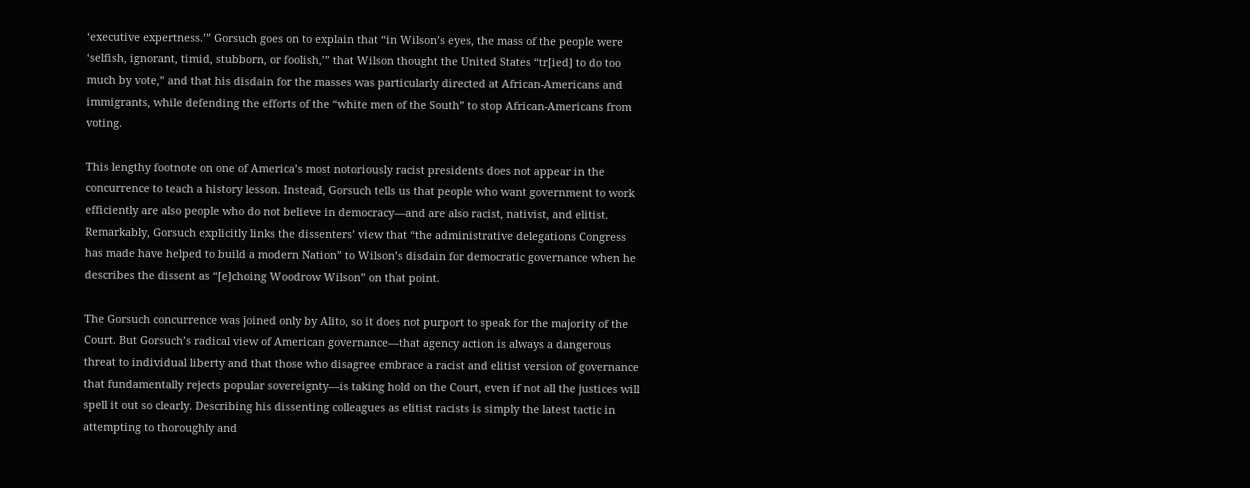‘executive expertness.’” Gorsuch goes on to explain that “in Wilson’s eyes, the mass of the people were ‘selfish, ignorant, timid, stubborn, or foolish,’” that Wilson thought the United States “tr[ied] to do too much by vote,” and that his disdain for the masses was particularly directed at African-Americans and immigrants, while defending the efforts of the “white men of the South” to stop African-Americans from voting.

This lengthy footnote on one of America’s most notoriously racist presidents does not appear in the concurrence to teach a history lesson. Instead, Gorsuch tells us that people who want government to work efficiently are also people who do not believe in democracy—and are also racist, nativist, and elitist. Remarkably, Gorsuch explicitly links the dissenters’ view that “the administrative delegations Congress has made have helped to build a modern Nation” to Wilson’s disdain for democratic governance when he describes the dissent as “[e]choing Woodrow Wilson” on that point.

The Gorsuch concurrence was joined only by Alito, so it does not purport to speak for the majority of the Court. But Gorsuch’s radical view of American governance—that agency action is always a dangerous threat to individual liberty and that those who disagree embrace a racist and elitist version of governance that fundamentally rejects popular sovereignty—is taking hold on the Court, even if not all the justices will spell it out so clearly. Describing his dissenting colleagues as elitist racists is simply the latest tactic in attempting to thoroughly and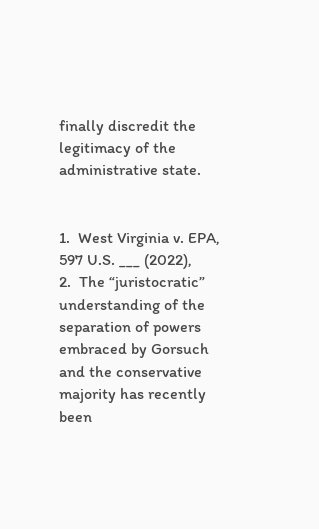finally discredit the legitimacy of the administrative state.


1.  West Virginia v. EPA, 597 U.S. ___ (2022),
2.  The “juristocratic” understanding of the separation of powers embraced by Gorsuch and the conservative majority has recently been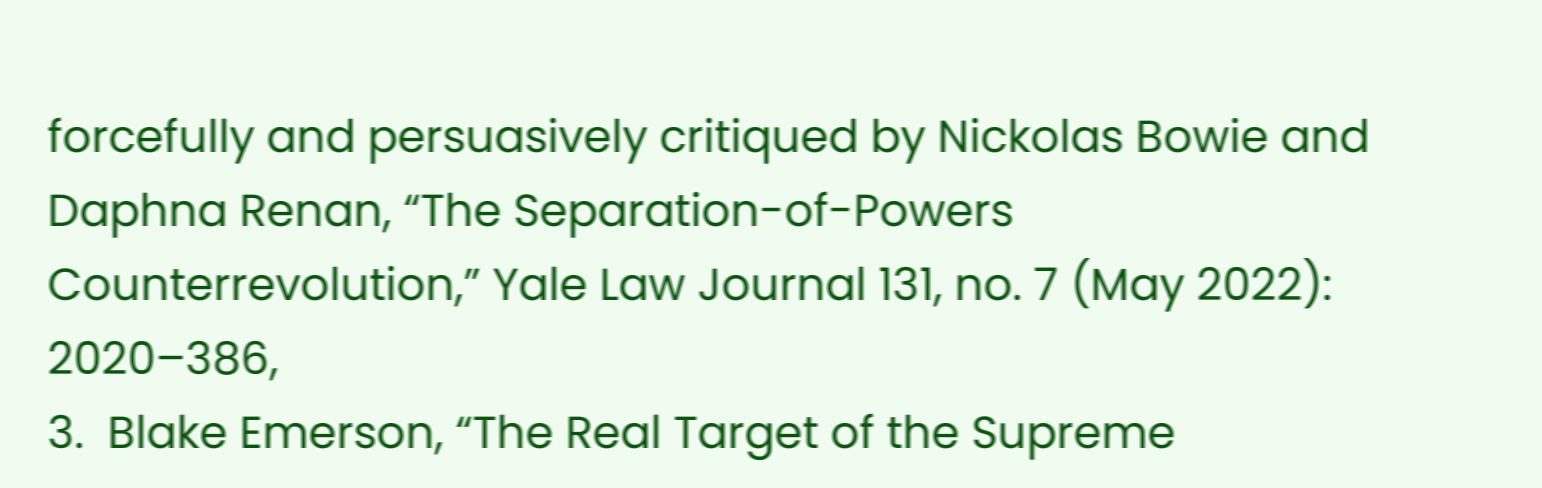forcefully and persuasively critiqued by Nickolas Bowie and Daphna Renan, “The Separation-of-Powers Counterrevolution,” Yale Law Journal 131, no. 7 (May 2022): 2020–386,
3.  Blake Emerson, “The Real Target of the Supreme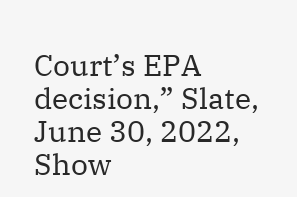Court’s EPA decision,” Slate, June 30, 2022,
Show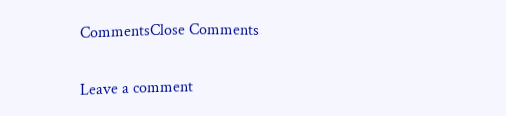CommentsClose Comments

Leave a comment